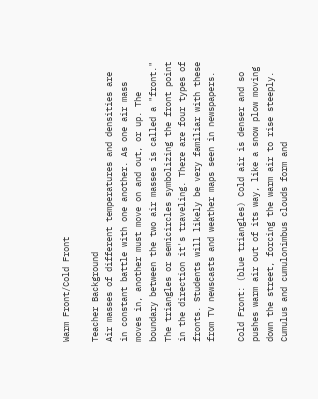Warm Front/Cold Front

Teacher Background
Air masses of different temperatures and densities are in constant battle with one another. As one air mass moves in, another must move on and out, or up. The boundary between the two air masses is called a "front." The triangles or semicircles symbolizing the front point in the direction it's traveling. There are four types of fronts. Students will likely be very familiar with these from TV newscasts and weather maps seen in newspapers.

Cold Front: (blue triangles) Cold air is denser and so pushes warm air out of its way, like a snow plow moving down the street, forcing the warm air to rise steeply. Cumulus and cumulonimbus clouds form and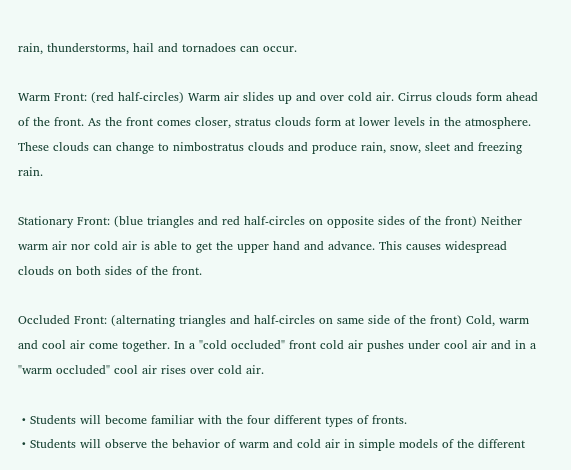rain, thunderstorms, hail and tornadoes can occur.

Warm Front: (red half-circles) Warm air slides up and over cold air. Cirrus clouds form ahead of the front. As the front comes closer, stratus clouds form at lower levels in the atmosphere. These clouds can change to nimbostratus clouds and produce rain, snow, sleet and freezing rain.

Stationary Front: (blue triangles and red half-circles on opposite sides of the front) Neither warm air nor cold air is able to get the upper hand and advance. This causes widespread clouds on both sides of the front.

Occluded Front: (alternating triangles and half-circles on same side of the front) Cold, warm and cool air come together. In a "cold occluded" front cold air pushes under cool air and in a "warm occluded" cool air rises over cold air.

 • Students will become familiar with the four different types of fronts.
 • Students will observe the behavior of warm and cold air in simple models of the different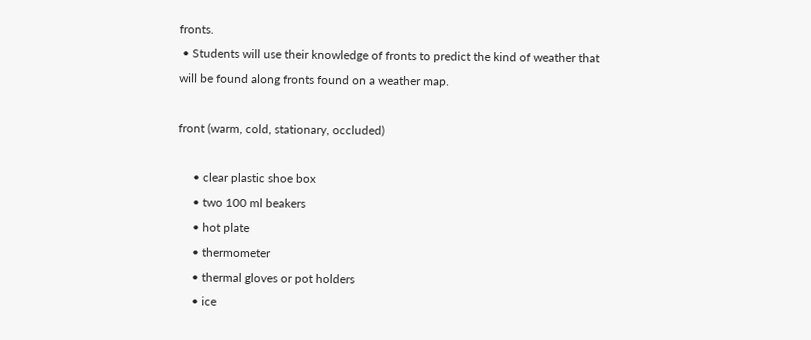fronts.
 • Students will use their knowledge of fronts to predict the kind of weather that will be found along fronts found on a weather map.

front (warm, cold, stationary, occluded)

     • clear plastic shoe box
     • two 100 ml beakers
     • hot plate
     • thermometer
     • thermal gloves or pot holders
     • ice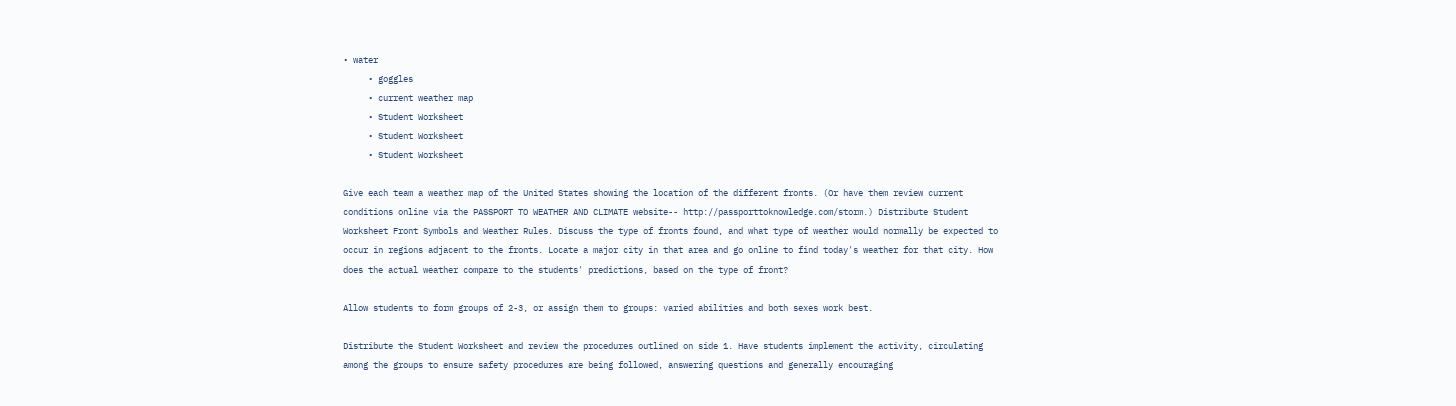• water
     • goggles
     • current weather map
     • Student Worksheet
     • Student Worksheet
     • Student Worksheet

Give each team a weather map of the United States showing the location of the different fronts. (Or have them review current conditions online via the PASSPORT TO WEATHER AND CLIMATE website-- http://passporttoknowledge.com/storm.) Distribute Student Worksheet Front Symbols and Weather Rules. Discuss the type of fronts found, and what type of weather would normally be expected to occur in regions adjacent to the fronts. Locate a major city in that area and go online to find today's weather for that city. How does the actual weather compare to the students' predictions, based on the type of front?

Allow students to form groups of 2-3, or assign them to groups: varied abilities and both sexes work best.

Distribute the Student Worksheet and review the procedures outlined on side 1. Have students implement the activity, circulating among the groups to ensure safety procedures are being followed, answering questions and generally encouraging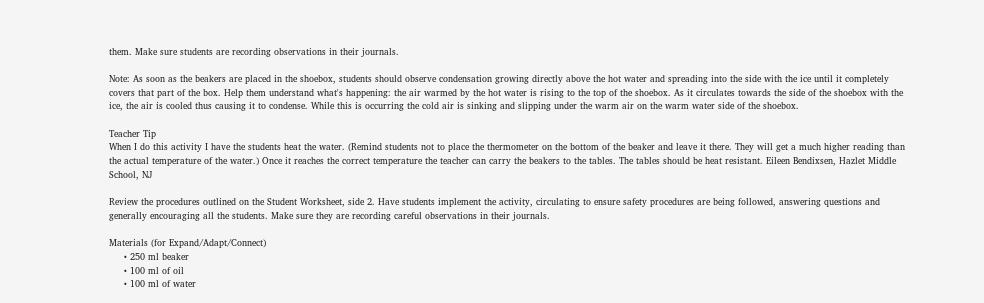them. Make sure students are recording observations in their journals.

Note: As soon as the beakers are placed in the shoebox, students should observe condensation growing directly above the hot water and spreading into the side with the ice until it completely covers that part of the box. Help them understand what's happening: the air warmed by the hot water is rising to the top of the shoebox. As it circulates towards the side of the shoebox with the ice, the air is cooled thus causing it to condense. While this is occurring the cold air is sinking and slipping under the warm air on the warm water side of the shoebox.

Teacher Tip
When I do this activity I have the students heat the water. (Remind students not to place the thermometer on the bottom of the beaker and leave it there. They will get a much higher reading than the actual temperature of the water.) Once it reaches the correct temperature the teacher can carry the beakers to the tables. The tables should be heat resistant. Eileen Bendixsen, Hazlet Middle School, NJ

Review the procedures outlined on the Student Worksheet, side 2. Have students implement the activity, circulating to ensure safety procedures are being followed, answering questions and generally encouraging all the students. Make sure they are recording careful observations in their journals.

Materials (for Expand/Adapt/Connect)
     • 250 ml beaker
     • 100 ml of oil
     • 100 ml of water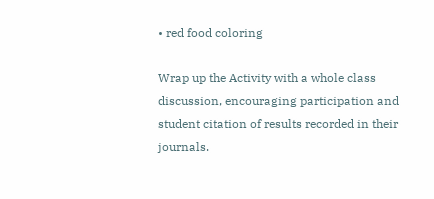• red food coloring

Wrap up the Activity with a whole class discussion, encouraging participation and student citation of results recorded in their journals.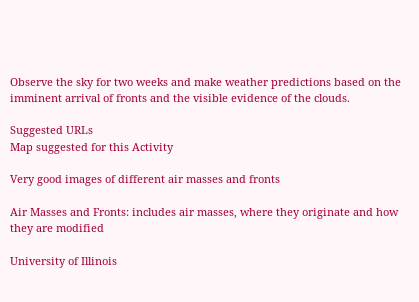Observe the sky for two weeks and make weather predictions based on the imminent arrival of fronts and the visible evidence of the clouds.

Suggested URLs
Map suggested for this Activity

Very good images of different air masses and fronts

Air Masses and Fronts: includes air masses, where they originate and how they are modified

University of Illinois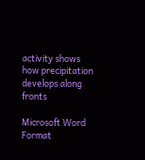activity shows how precipitation develops along fronts

Microsoft Word Format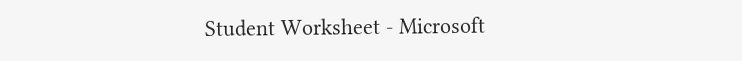Student Worksheet - Microsoft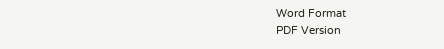Word Format
PDF Version